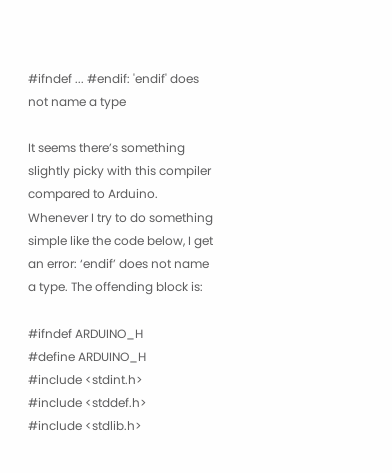#ifndef ... #endif: 'endif' does not name a type

It seems there’s something slightly picky with this compiler compared to Arduino. Whenever I try to do something simple like the code below, I get an error: ‘endif’ does not name a type. The offending block is:

#ifndef ARDUINO_H
#define ARDUINO_H
#include <stdint.h>
#include <stddef.h>
#include <stdlib.h>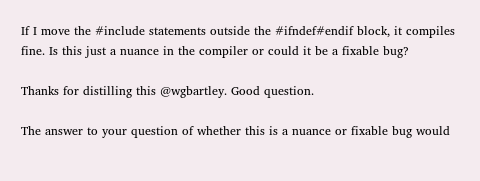If I move the #include statements outside the #ifndef#endif block, it compiles fine. Is this just a nuance in the compiler or could it be a fixable bug?

Thanks for distilling this @wgbartley. Good question.

The answer to your question of whether this is a nuance or fixable bug would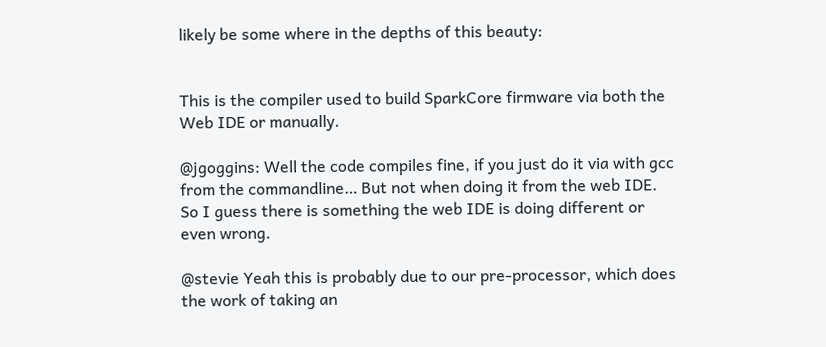likely be some where in the depths of this beauty:


This is the compiler used to build SparkCore firmware via both the Web IDE or manually.

@jgoggins: Well the code compiles fine, if you just do it via with gcc from the commandline… But not when doing it from the web IDE. So I guess there is something the web IDE is doing different or even wrong.

@stevie Yeah this is probably due to our pre-processor, which does the work of taking an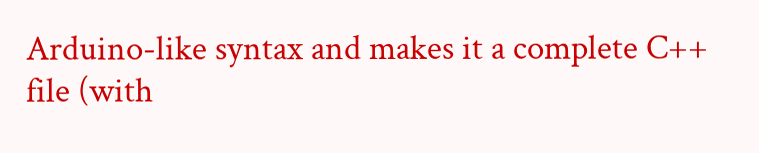Arduino-like syntax and makes it a complete C++ file (with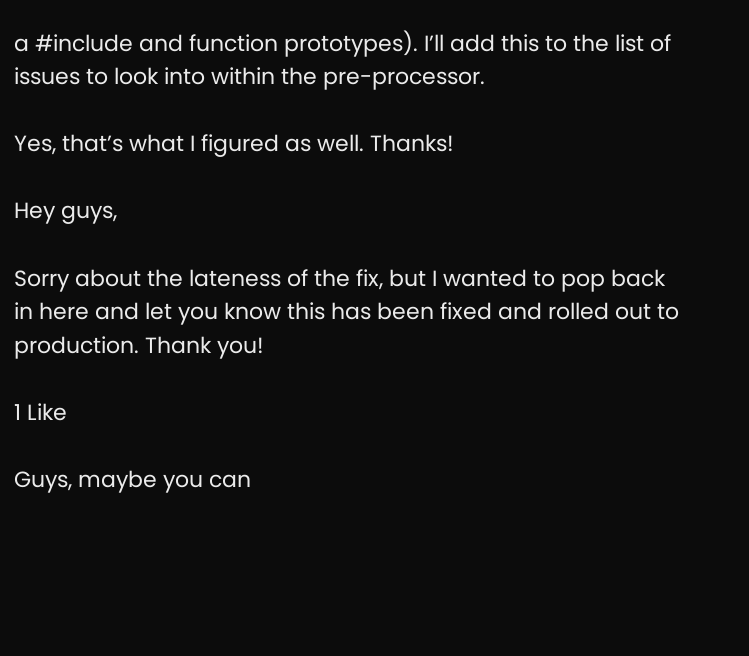a #include and function prototypes). I’ll add this to the list of issues to look into within the pre-processor.

Yes, that’s what I figured as well. Thanks!

Hey guys,

Sorry about the lateness of the fix, but I wanted to pop back in here and let you know this has been fixed and rolled out to production. Thank you!

1 Like

Guys, maybe you can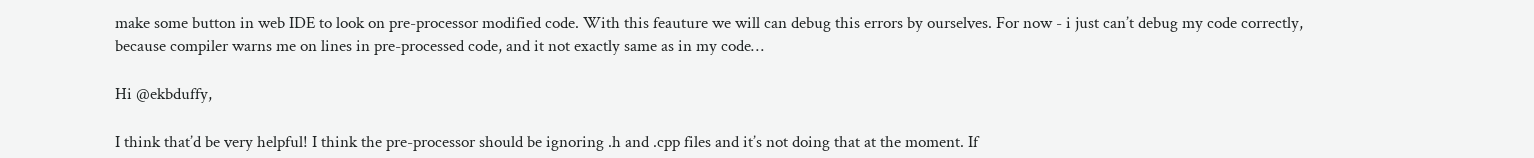make some button in web IDE to look on pre-processor modified code. With this feauture we will can debug this errors by ourselves. For now - i just can’t debug my code correctly, because compiler warns me on lines in pre-processed code, and it not exactly same as in my code…

Hi @ekbduffy,

I think that’d be very helpful! I think the pre-processor should be ignoring .h and .cpp files and it’s not doing that at the moment. If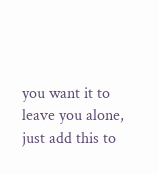you want it to leave you alone, just add this to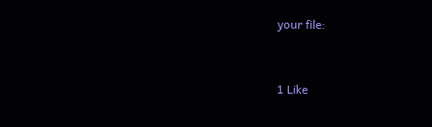your file:



1 Like